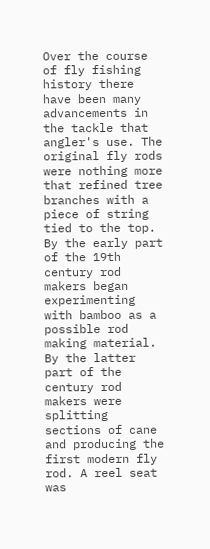Over the course of fly fishing history there have been many advancements in the tackle that angler's use. The original fly rods were nothing more that refined tree branches with a piece of string tied to the top. By the early part of the 19th century rod makers began experimenting with bamboo as a possible rod making material. By the latter part of the century rod makers were splitting sections of cane and producing the first modern fly rod. A reel seat was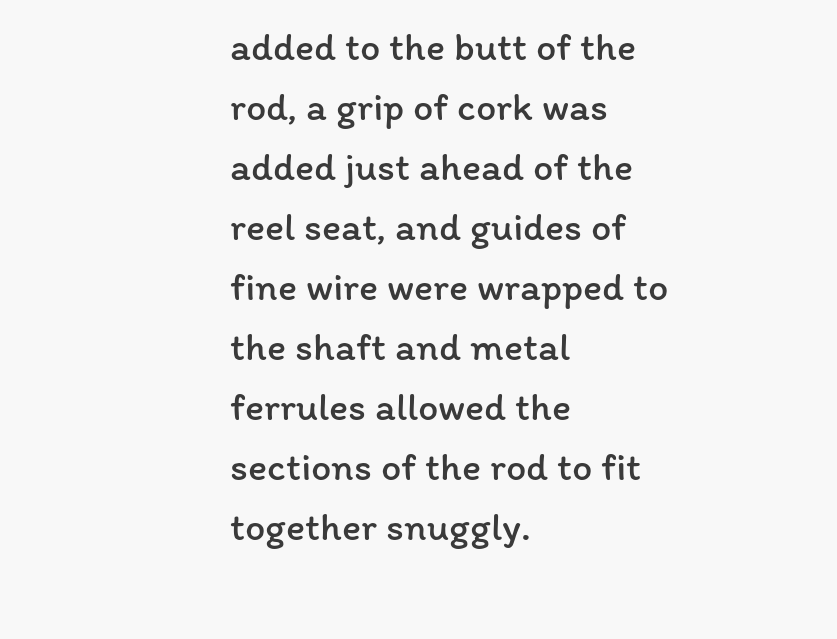added to the butt of the rod, a grip of cork was added just ahead of the reel seat, and guides of fine wire were wrapped to the shaft and metal ferrules allowed the sections of the rod to fit together snuggly.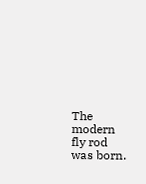The modern fly rod was born.